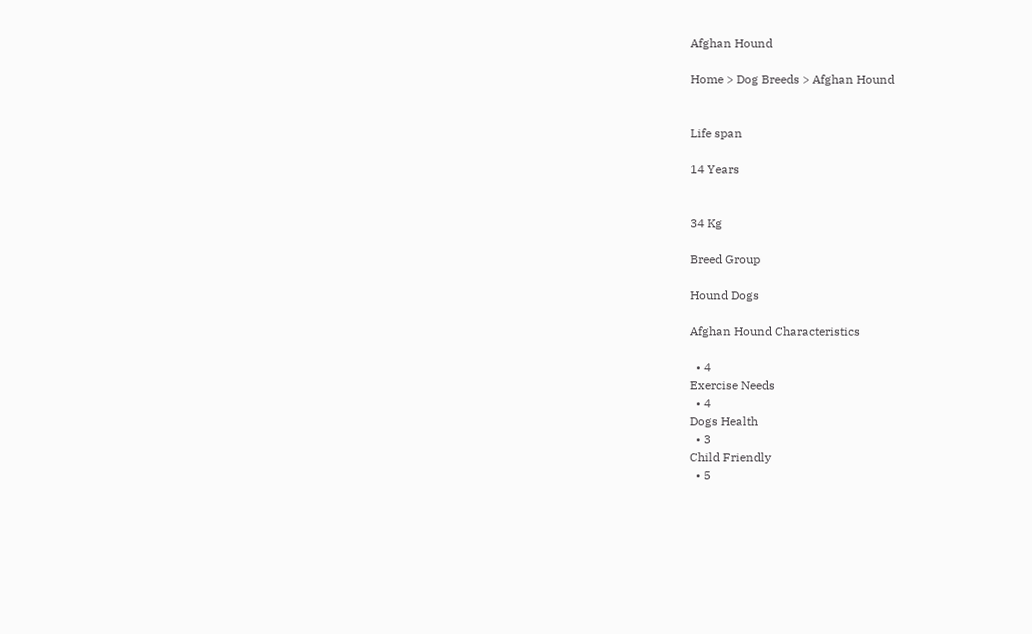Afghan Hound

Home > Dog Breeds > Afghan Hound


Life span

14 Years


34 Kg

Breed Group

Hound Dogs

Afghan Hound Characteristics

  • 4
Exercise Needs
  • 4
Dogs Health
  • 3
Child Friendly
  • 5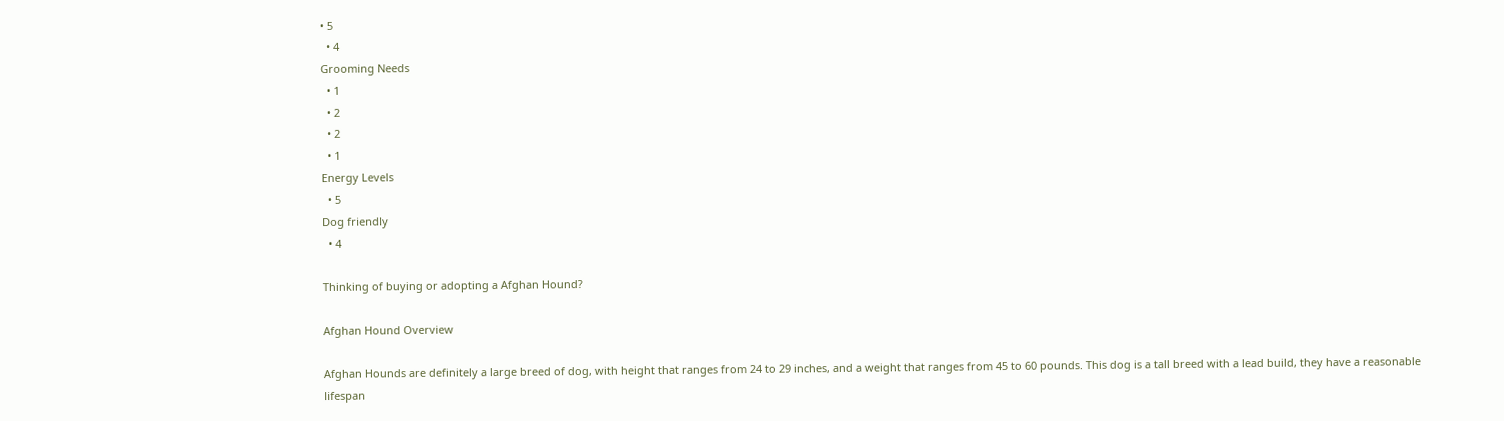• 5
  • 4
Grooming Needs
  • 1
  • 2
  • 2
  • 1
Energy Levels
  • 5
Dog friendly
  • 4

Thinking of buying or adopting a Afghan Hound?

Afghan Hound Overview

Afghan Hounds are definitely a large breed of dog, with height that ranges from 24 to 29 inches, and a weight that ranges from 45 to 60 pounds. This dog is a tall breed with a lead build, they have a reasonable lifespan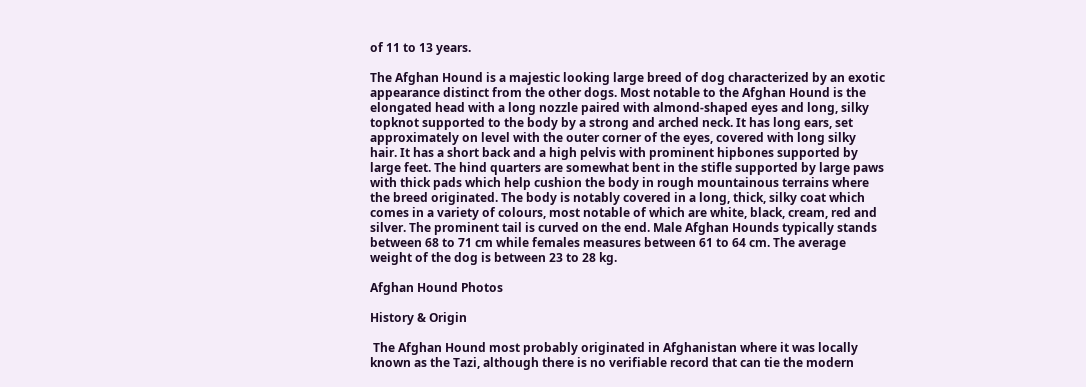of 11 to 13 years.

The Afghan Hound is a majestic looking large breed of dog characterized by an exotic appearance distinct from the other dogs. Most notable to the Afghan Hound is the elongated head with a long nozzle paired with almond-shaped eyes and long, silky topknot supported to the body by a strong and arched neck. It has long ears, set approximately on level with the outer corner of the eyes, covered with long silky hair. It has a short back and a high pelvis with prominent hipbones supported by large feet. The hind quarters are somewhat bent in the stifle supported by large paws with thick pads which help cushion the body in rough mountainous terrains where the breed originated. The body is notably covered in a long, thick, silky coat which comes in a variety of colours, most notable of which are white, black, cream, red and silver. The prominent tail is curved on the end. Male Afghan Hounds typically stands between 68 to 71 cm while females measures between 61 to 64 cm. The average weight of the dog is between 23 to 28 kg.

Afghan Hound Photos

History & Origin

 The Afghan Hound most probably originated in Afghanistan where it was locally known as the Tazi, although there is no verifiable record that can tie the modern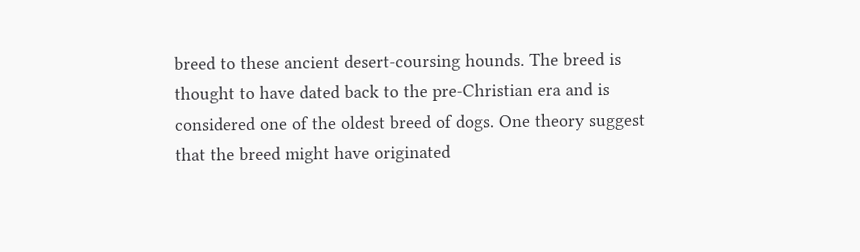breed to these ancient desert-coursing hounds. The breed is thought to have dated back to the pre-Christian era and is considered one of the oldest breed of dogs. One theory suggest that the breed might have originated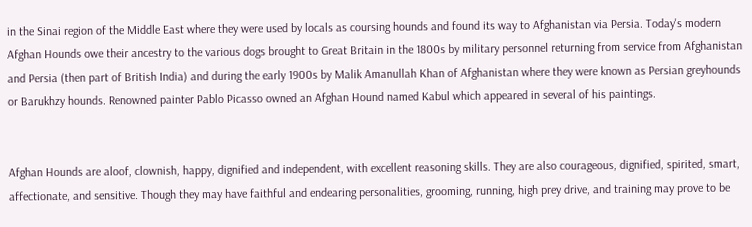in the Sinai region of the Middle East where they were used by locals as coursing hounds and found its way to Afghanistan via Persia. Today's modern Afghan Hounds owe their ancestry to the various dogs brought to Great Britain in the 1800s by military personnel returning from service from Afghanistan and Persia (then part of British India) and during the early 1900s by Malik Amanullah Khan of Afghanistan where they were known as Persian greyhounds or Barukhzy hounds. Renowned painter Pablo Picasso owned an Afghan Hound named Kabul which appeared in several of his paintings.


Afghan Hounds are aloof, clownish, happy, dignified and independent, with excellent reasoning skills. They are also courageous, dignified, spirited, smart, affectionate, and sensitive. Though they may have faithful and endearing personalities, grooming, running, high prey drive, and training may prove to be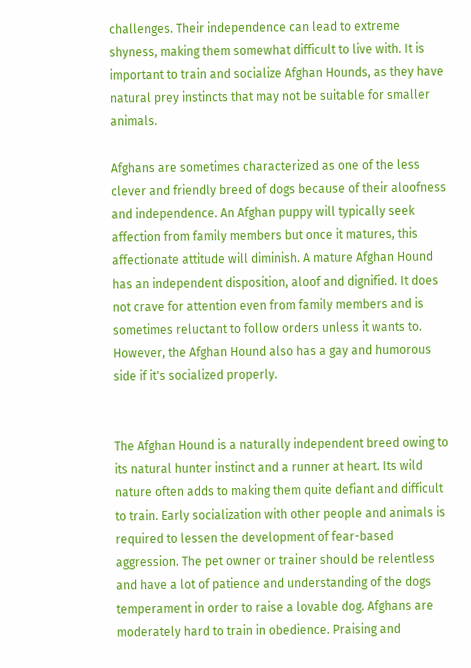challenges. Their independence can lead to extreme shyness, making them somewhat difficult to live with. It is important to train and socialize Afghan Hounds, as they have natural prey instincts that may not be suitable for smaller animals.

Afghans are sometimes characterized as one of the less clever and friendly breed of dogs because of their aloofness and independence. An Afghan puppy will typically seek affection from family members but once it matures, this affectionate attitude will diminish. A mature Afghan Hound has an independent disposition, aloof and dignified. It does not crave for attention even from family members and is sometimes reluctant to follow orders unless it wants to. However, the Afghan Hound also has a gay and humorous side if it's socialized properly.


The Afghan Hound is a naturally independent breed owing to its natural hunter instinct and a runner at heart. Its wild nature often adds to making them quite defiant and difficult to train. Early socialization with other people and animals is required to lessen the development of fear-based aggression. The pet owner or trainer should be relentless and have a lot of patience and understanding of the dogs temperament in order to raise a lovable dog. Afghans are moderately hard to train in obedience. Praising and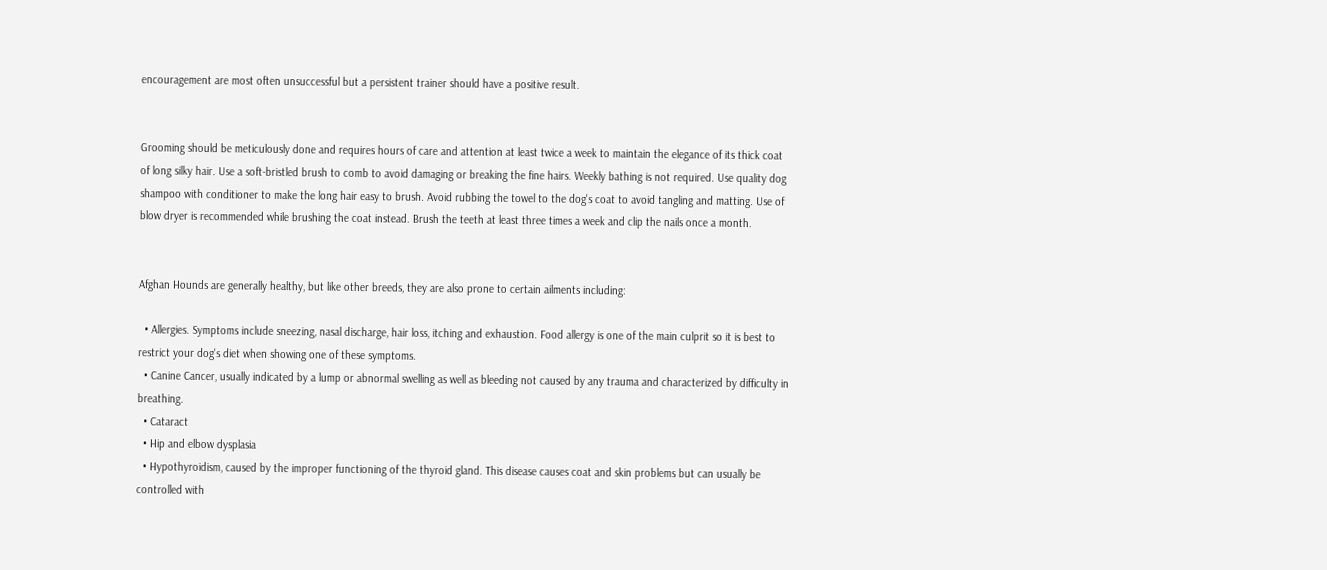encouragement are most often unsuccessful but a persistent trainer should have a positive result.


Grooming should be meticulously done and requires hours of care and attention at least twice a week to maintain the elegance of its thick coat of long silky hair. Use a soft-bristled brush to comb to avoid damaging or breaking the fine hairs. Weekly bathing is not required. Use quality dog shampoo with conditioner to make the long hair easy to brush. Avoid rubbing the towel to the dog's coat to avoid tangling and matting. Use of blow dryer is recommended while brushing the coat instead. Brush the teeth at least three times a week and clip the nails once a month.


Afghan Hounds are generally healthy, but like other breeds, they are also prone to certain ailments including:

  • Allergies. Symptoms include sneezing, nasal discharge, hair loss, itching and exhaustion. Food allergy is one of the main culprit so it is best to restrict your dog's diet when showing one of these symptoms.
  • Canine Cancer, usually indicated by a lump or abnormal swelling as well as bleeding not caused by any trauma and characterized by difficulty in breathing.
  • Cataract
  • Hip and elbow dysplasia
  • Hypothyroidism, caused by the improper functioning of the thyroid gland. This disease causes coat and skin problems but can usually be controlled with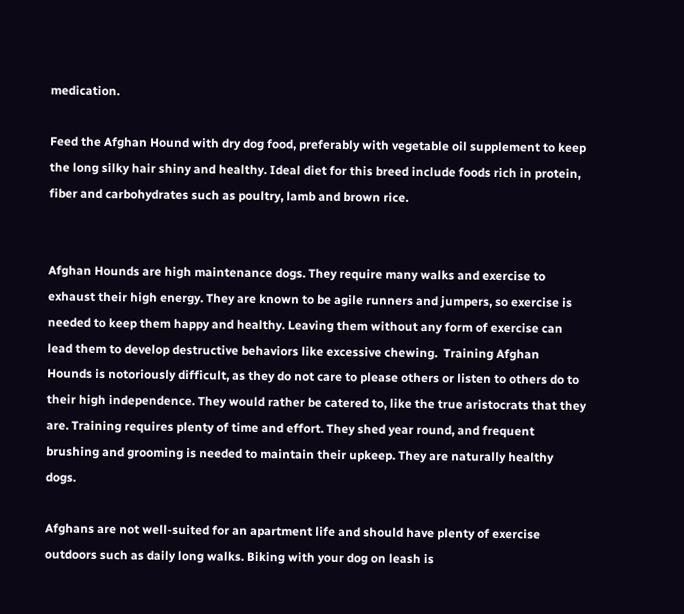medication.

Feed the Afghan Hound with dry dog food, preferably with vegetable oil supplement to keep the long silky hair shiny and healthy. Ideal diet for this breed include foods rich in protein, fiber and carbohydrates such as poultry, lamb and brown rice.


Afghan Hounds are high maintenance dogs. They require many walks and exercise to exhaust their high energy. They are known to be agile runners and jumpers, so exercise is needed to keep them happy and healthy. Leaving them without any form of exercise can lead them to develop destructive behaviors like excessive chewing.  Training Afghan Hounds is notoriously difficult, as they do not care to please others or listen to others do to their high independence. They would rather be catered to, like the true aristocrats that they are. Training requires plenty of time and effort. They shed year round, and frequent brushing and grooming is needed to maintain their upkeep. They are naturally healthy dogs.

Afghans are not well-suited for an apartment life and should have plenty of exercise outdoors such as daily long walks. Biking with your dog on leash is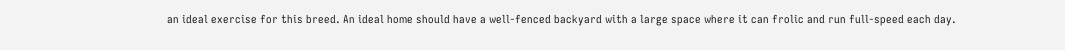an ideal exercise for this breed. An ideal home should have a well-fenced backyard with a large space where it can frolic and run full-speed each day.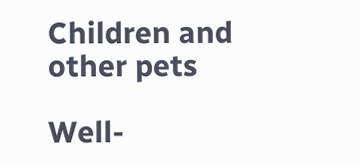Children and other pets

Well-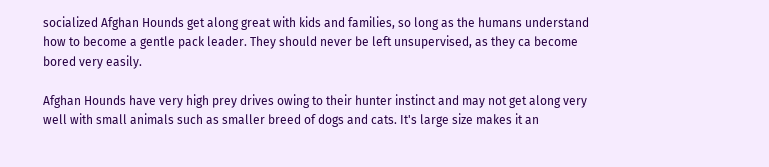socialized Afghan Hounds get along great with kids and families, so long as the humans understand how to become a gentle pack leader. They should never be left unsupervised, as they ca become bored very easily.

Afghan Hounds have very high prey drives owing to their hunter instinct and may not get along very well with small animals such as smaller breed of dogs and cats. It's large size makes it an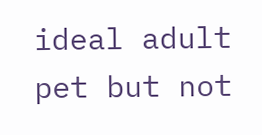ideal adult pet but not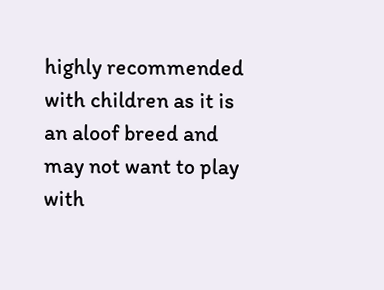highly recommended with children as it is an aloof breed and may not want to play with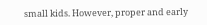small kids. However, proper and early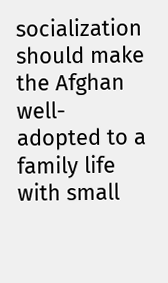socialization should make the Afghan well-adopted to a family life with small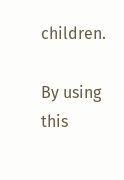children.

By using this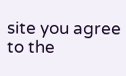site you agree to the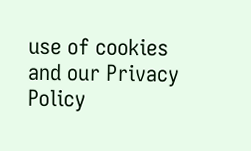use of cookies and our Privacy Policy